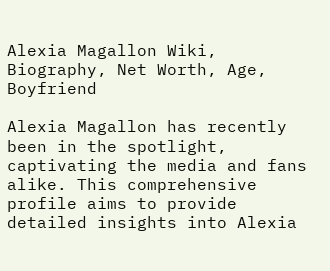Alexia Magallon Wiki, Biography, Net Worth, Age, Boyfriend

Alexia Magallon has recently been in the spotlight, captivating the media and fans alike. This comprehensive profile aims to provide detailed insights into Alexia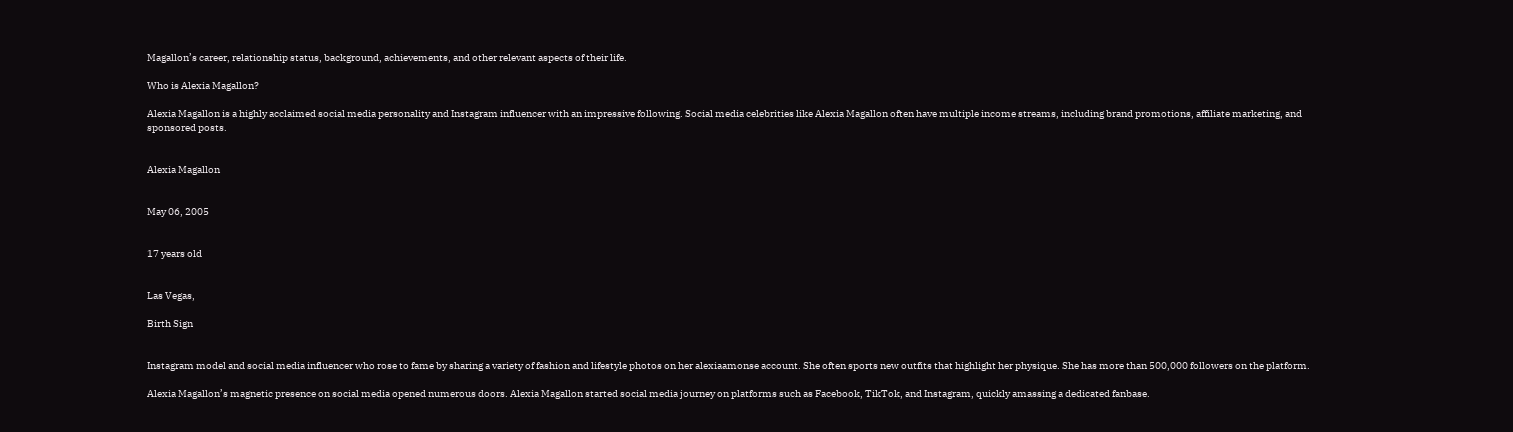Magallon’s career, relationship status, background, achievements, and other relevant aspects of their life.

Who is Alexia Magallon?

Alexia Magallon is a highly acclaimed social media personality and Instagram influencer with an impressive following. Social media celebrities like Alexia Magallon often have multiple income streams, including brand promotions, affiliate marketing, and sponsored posts.


Alexia Magallon


May 06, 2005


17 years old


Las Vegas,

Birth Sign


Instagram model and social media influencer who rose to fame by sharing a variety of fashion and lifestyle photos on her alexiaamonse account. She often sports new outfits that highlight her physique. She has more than 500,000 followers on the platform.

Alexia Magallon’s magnetic presence on social media opened numerous doors. Alexia Magallon started social media journey on platforms such as Facebook, TikTok, and Instagram, quickly amassing a dedicated fanbase.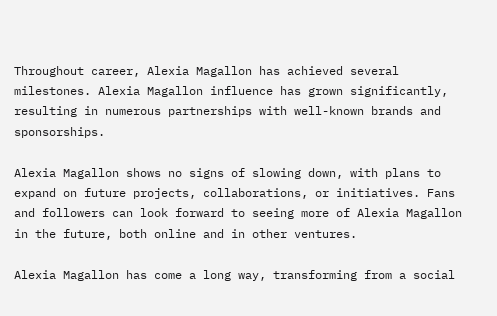Throughout career, Alexia Magallon has achieved several milestones. Alexia Magallon influence has grown significantly, resulting in numerous partnerships with well-known brands and sponsorships.

Alexia Magallon shows no signs of slowing down, with plans to expand on future projects, collaborations, or initiatives. Fans and followers can look forward to seeing more of Alexia Magallon in the future, both online and in other ventures.

Alexia Magallon has come a long way, transforming from a social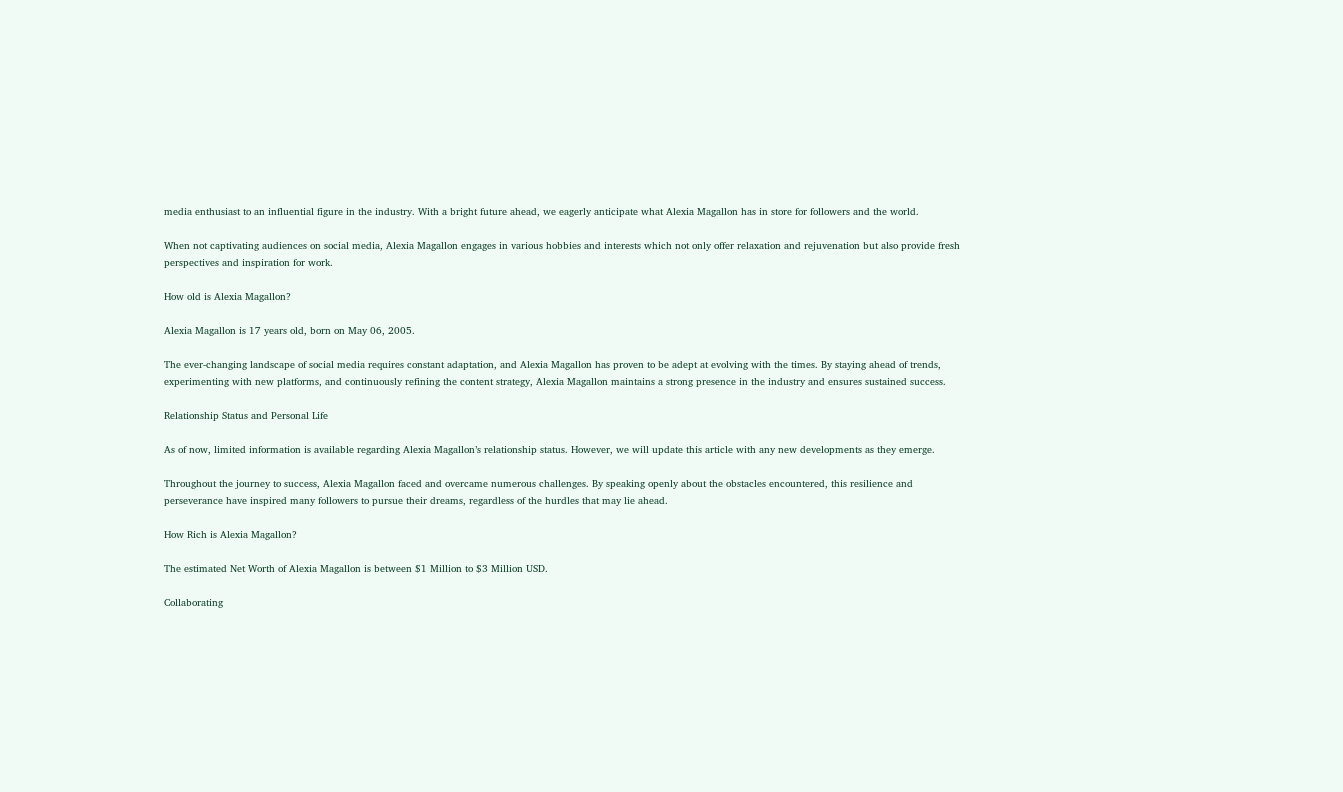media enthusiast to an influential figure in the industry. With a bright future ahead, we eagerly anticipate what Alexia Magallon has in store for followers and the world.

When not captivating audiences on social media, Alexia Magallon engages in various hobbies and interests which not only offer relaxation and rejuvenation but also provide fresh perspectives and inspiration for work.

How old is Alexia Magallon?

Alexia Magallon is 17 years old, born on May 06, 2005.

The ever-changing landscape of social media requires constant adaptation, and Alexia Magallon has proven to be adept at evolving with the times. By staying ahead of trends, experimenting with new platforms, and continuously refining the content strategy, Alexia Magallon maintains a strong presence in the industry and ensures sustained success.

Relationship Status and Personal Life

As of now, limited information is available regarding Alexia Magallon’s relationship status. However, we will update this article with any new developments as they emerge.

Throughout the journey to success, Alexia Magallon faced and overcame numerous challenges. By speaking openly about the obstacles encountered, this resilience and perseverance have inspired many followers to pursue their dreams, regardless of the hurdles that may lie ahead.

How Rich is Alexia Magallon?

The estimated Net Worth of Alexia Magallon is between $1 Million to $3 Million USD.

Collaborating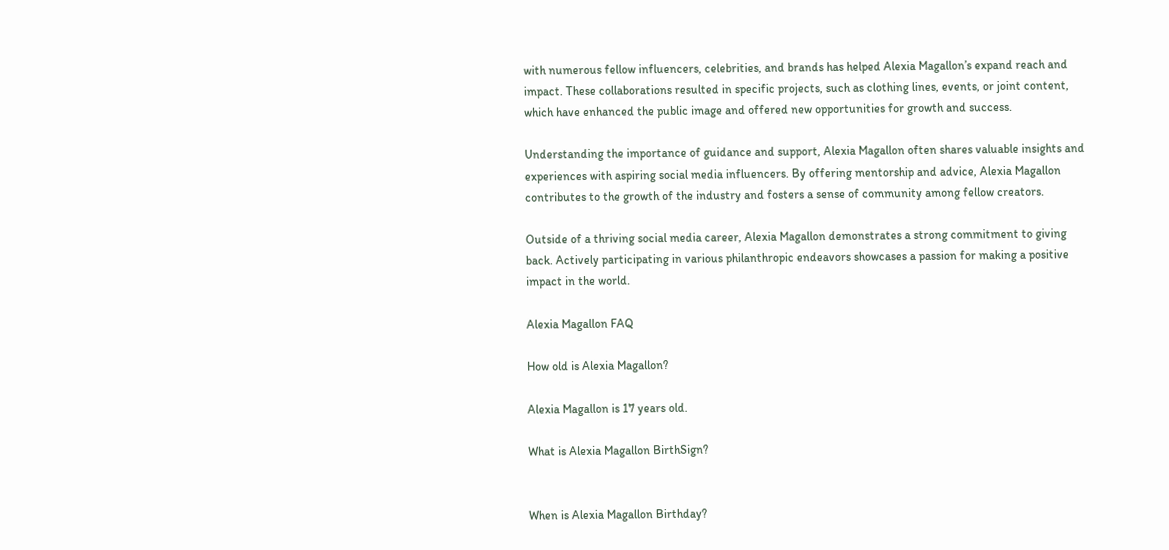with numerous fellow influencers, celebrities, and brands has helped Alexia Magallon’s expand reach and impact. These collaborations resulted in specific projects, such as clothing lines, events, or joint content, which have enhanced the public image and offered new opportunities for growth and success.

Understanding the importance of guidance and support, Alexia Magallon often shares valuable insights and experiences with aspiring social media influencers. By offering mentorship and advice, Alexia Magallon contributes to the growth of the industry and fosters a sense of community among fellow creators.

Outside of a thriving social media career, Alexia Magallon demonstrates a strong commitment to giving back. Actively participating in various philanthropic endeavors showcases a passion for making a positive impact in the world.

Alexia Magallon FAQ

How old is Alexia Magallon?

Alexia Magallon is 17 years old.

What is Alexia Magallon BirthSign?


When is Alexia Magallon Birthday?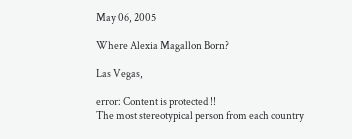May 06, 2005

Where Alexia Magallon Born?

Las Vegas,

error: Content is protected !!
The most stereotypical person from each country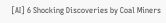[AI] 6 Shocking Discoveries by Coal Miners